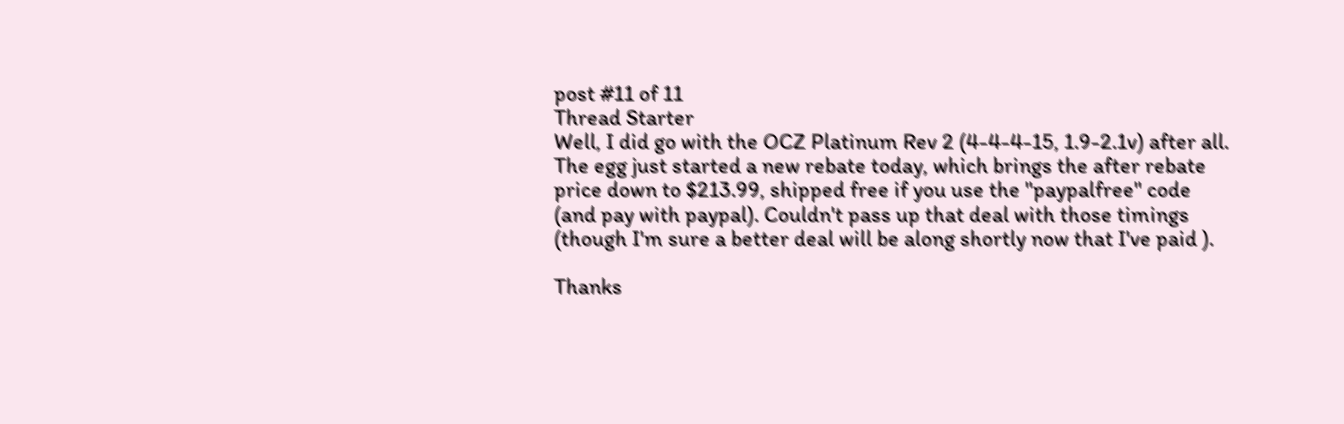post #11 of 11
Thread Starter
Well, I did go with the OCZ Platinum Rev 2 (4-4-4-15, 1.9-2.1v) after all. The egg just started a new rebate today, which brings the after rebate price down to $213.99, shipped free if you use the "paypalfree" code (and pay with paypal). Couldn't pass up that deal with those timings (though I'm sure a better deal will be along shortly now that I've paid ).

Thanks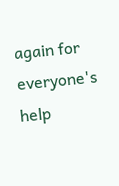again for everyone's help